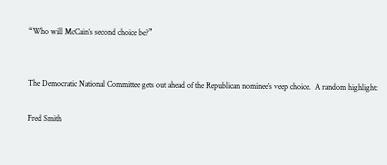“Who will McCain’s second choice be?”


The Democratic National Committee gets out ahead of the Republican nominee’s veep choice.  A random highlight:

Fred Smith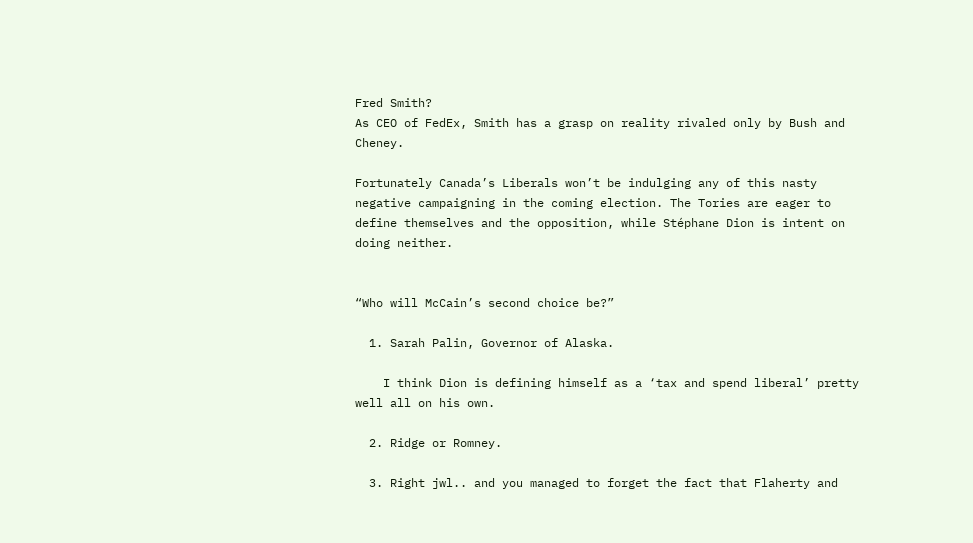Fred Smith?
As CEO of FedEx, Smith has a grasp on reality rivaled only by Bush and Cheney.

Fortunately Canada’s Liberals won’t be indulging any of this nasty negative campaigning in the coming election. The Tories are eager to define themselves and the opposition, while Stéphane Dion is intent on doing neither.


“Who will McCain’s second choice be?”

  1. Sarah Palin, Governor of Alaska.

    I think Dion is defining himself as a ‘tax and spend liberal’ pretty well all on his own.

  2. Ridge or Romney.

  3. Right jwl.. and you managed to forget the fact that Flaherty and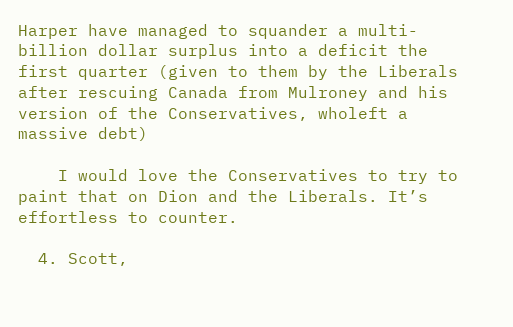Harper have managed to squander a multi-billion dollar surplus into a deficit the first quarter (given to them by the Liberals after rescuing Canada from Mulroney and his version of the Conservatives, wholeft a massive debt)

    I would love the Conservatives to try to paint that on Dion and the Liberals. It’s effortless to counter.

  4. Scott,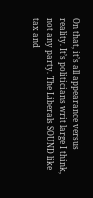On that, it’s all appearance versus reality. It’s politicians writ large I think, not any party. The Liberals SOUND like tax and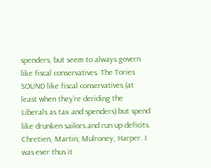spenders, but seem to always govern like fiscal conservatives. The Tories SOUND like fiscal conservatives (at least when they’re deriding the Liberals as tax and spenders) but spend like drunken sailors and run up deficits. Chretien, Martin; Mulroney, Harper. I was ever thus it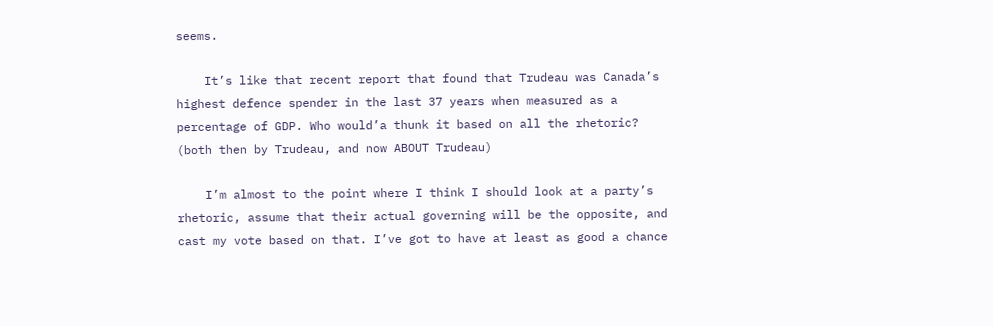seems.

    It’s like that recent report that found that Trudeau was Canada’s highest defence spender in the last 37 years when measured as a percentage of GDP. Who would’a thunk it based on all the rhetoric? (both then by Trudeau, and now ABOUT Trudeau)

    I’m almost to the point where I think I should look at a party’s rhetoric, assume that their actual governing will be the opposite, and cast my vote based on that. I’ve got to have at least as good a chance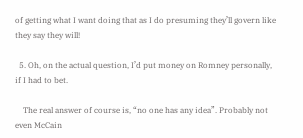of getting what I want doing that as I do presuming they’ll govern like they say they will!

  5. Oh, on the actual question, I’d put money on Romney personally, if I had to bet.

    The real answer of course is, “no one has any idea”. Probably not even McCain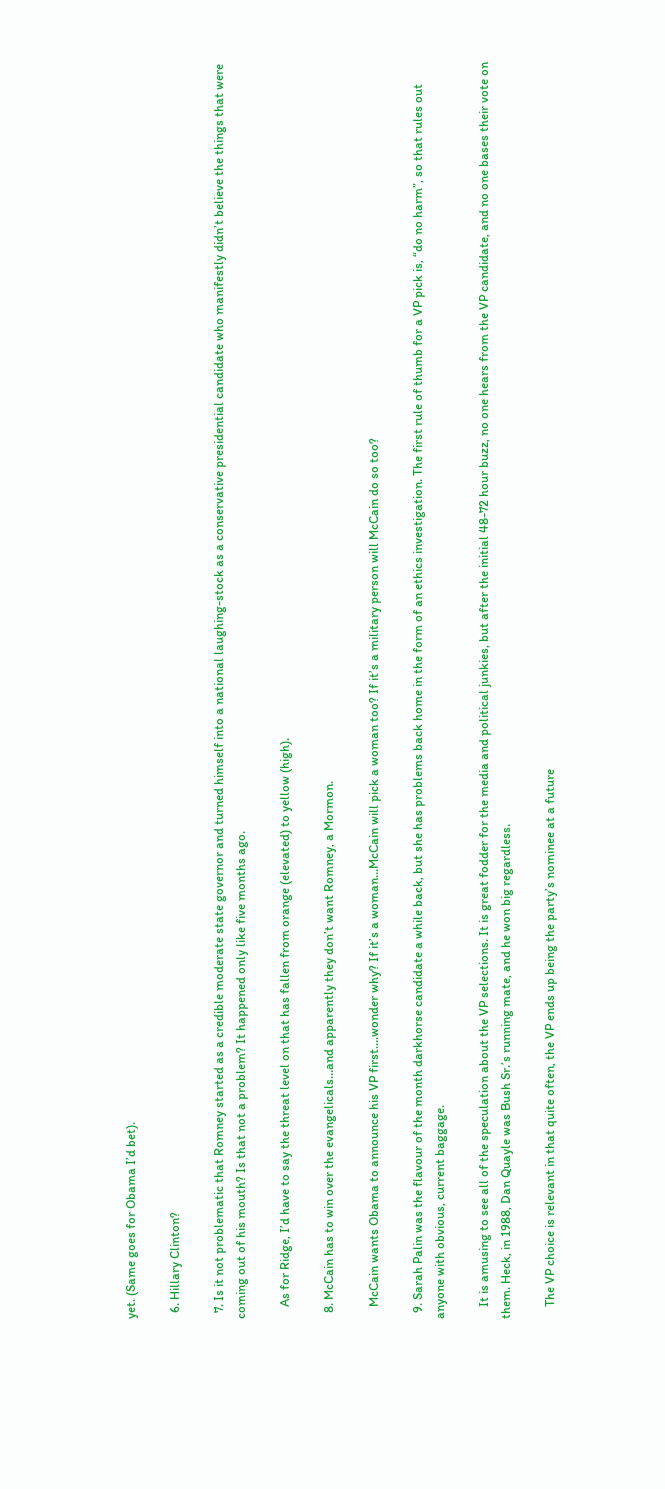yet. (Same goes for Obama I’d bet).

  6. Hillary Clinton?

  7. Is it not problematic that Romney started as a credible moderate state governor and turned himself into a national laughing-stock as a conservative presidential candidate who manifestly didn’t believe the things that were coming out of his mouth? Is that not a problem? It happened only like five months ago.

    As for Ridge, I’d have to say the threat level on that has fallen from orange (elevated) to yellow (high).

  8. McCain has to win over the evangelicals…and apparently they don’t want Romney, a Mormon.

    McCain wants Obama to announce his VP first….wonder why? If it’s a woman…McCain will pick a woman too? If it’s a military person will McCain do so too?

  9. Sarah Palin was the flavour of the month darkhorse candidate a while back, but she has problems back home in the form of an ethics investigation. The first rule of thumb for a VP pick is, “do no harm”, so that rules out anyone with obvious, current baggage.

    It is amusing to see all of the speculation about the VP selections. It is great fodder for the media and political junkies, but after the initial 48-72 hour buzz, no one hears from the VP candidate, and no one bases their vote on them. Heck, in 1988, Dan Quayle was Bush Sr.’s running mate, and he won big regardless.

    The VP choice is relevant in that quite often, the VP ends up being the party’s nominee at a future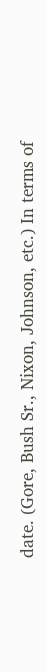date. (Gore, Bush Sr., Nixon, Johnson, etc.) In terms of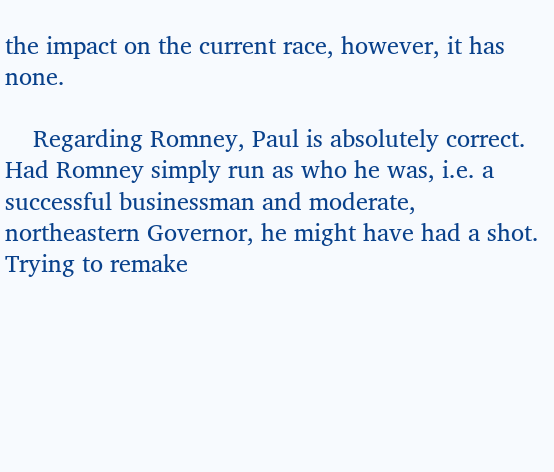the impact on the current race, however, it has none.

    Regarding Romney, Paul is absolutely correct. Had Romney simply run as who he was, i.e. a successful businessman and moderate, northeastern Governor, he might have had a shot. Trying to remake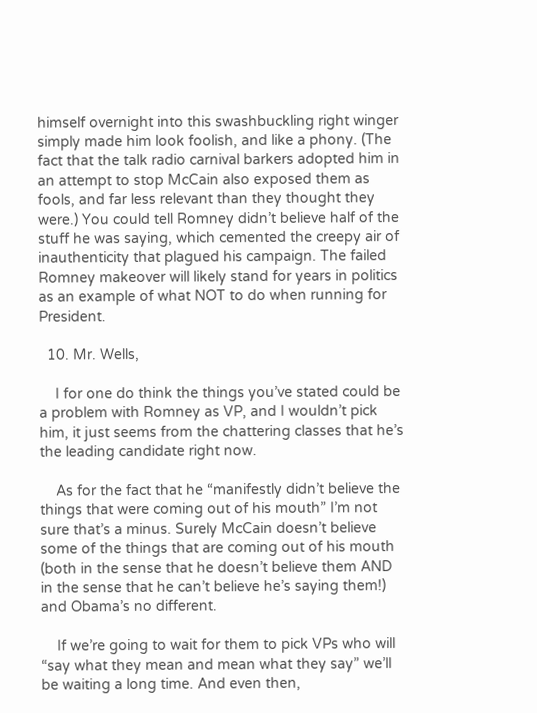himself overnight into this swashbuckling right winger simply made him look foolish, and like a phony. (The fact that the talk radio carnival barkers adopted him in an attempt to stop McCain also exposed them as fools, and far less relevant than they thought they were.) You could tell Romney didn’t believe half of the stuff he was saying, which cemented the creepy air of inauthenticity that plagued his campaign. The failed Romney makeover will likely stand for years in politics as an example of what NOT to do when running for President.

  10. Mr. Wells,

    I for one do think the things you’ve stated could be a problem with Romney as VP, and I wouldn’t pick him, it just seems from the chattering classes that he’s the leading candidate right now.

    As for the fact that he “manifestly didn’t believe the things that were coming out of his mouth” I’m not sure that’s a minus. Surely McCain doesn’t believe some of the things that are coming out of his mouth (both in the sense that he doesn’t believe them AND in the sense that he can’t believe he’s saying them!) and Obama’s no different.

    If we’re going to wait for them to pick VPs who will “say what they mean and mean what they say” we’ll be waiting a long time. And even then,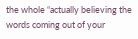the whole “actually believing the words coming out of your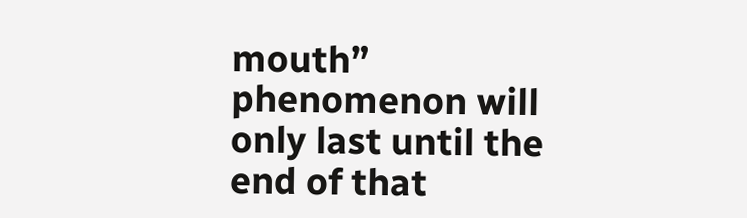mouth” phenomenon will only last until the end of that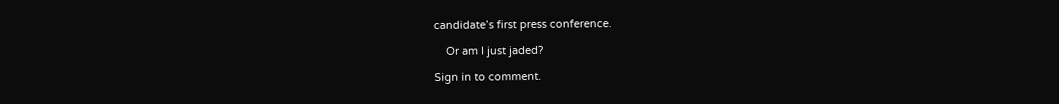candidate’s first press conference.

    Or am I just jaded?

Sign in to comment.